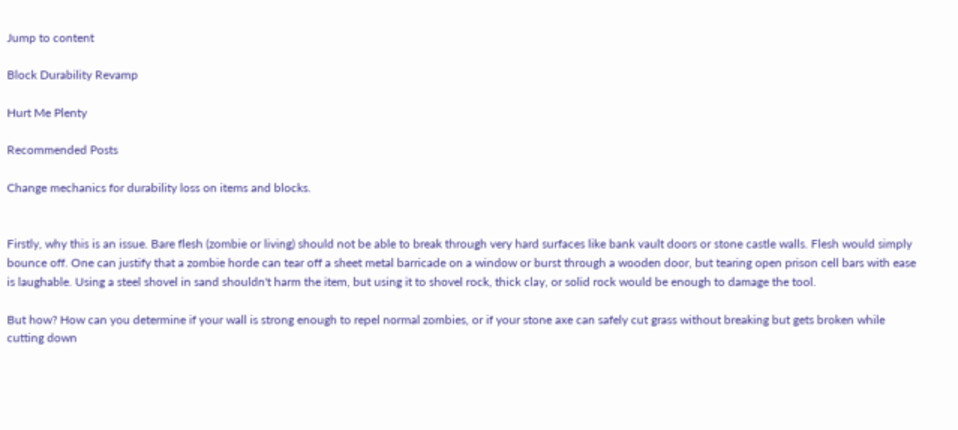Jump to content

Block Durability Revamp

Hurt Me Plenty

Recommended Posts

Change mechanics for durability loss on items and blocks.


Firstly, why this is an issue. Bare flesh (zombie or living) should not be able to break through very hard surfaces like bank vault doors or stone castle walls. Flesh would simply bounce off. One can justify that a zombie horde can tear off a sheet metal barricade on a window or burst through a wooden door, but tearing open prison cell bars with ease is laughable. Using a steel shovel in sand shouldn't harm the item, but using it to shovel rock, thick clay, or solid rock would be enough to damage the tool.

But how? How can you determine if your wall is strong enough to repel normal zombies, or if your stone axe can safely cut grass without breaking but gets broken while cutting down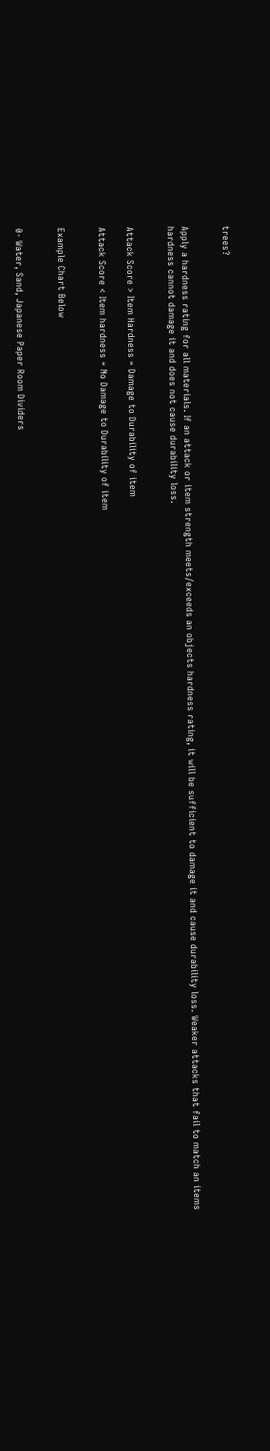trees?


Apply a hardness rating for all materials. If an attack or item strength meets/exceeds an objects hardness rating, it will be sufficient to damage it and cause durability loss. Weaker attacks that fail to match an items hardness cannot damage it and does not cause durability loss.


Attack Score > Item Hardness = Damage to Durability of item

Attack Score < Item hardness = No Damage to Durability of item


Example Chart Below


0- Water, Sand, Japanese Paper Room Dividers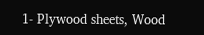1- Plywood sheets, Wood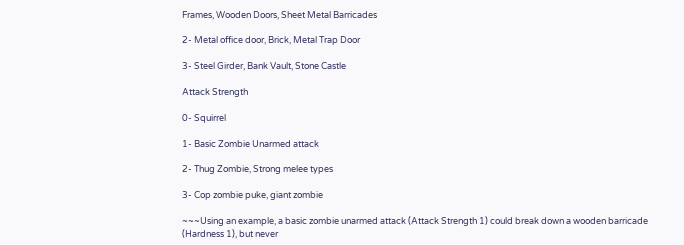Frames, Wooden Doors, Sheet Metal Barricades

2- Metal office door, Brick, Metal Trap Door

3- Steel Girder, Bank Vault, Stone Castle

Attack Strength

0- Squirrel

1- Basic Zombie Unarmed attack

2- Thug Zombie, Strong melee types

3- Cop zombie puke, giant zombie

~~~Using an example, a basic zombie unarmed attack (Attack Strength 1) could break down a wooden barricade (Hardness 1), but never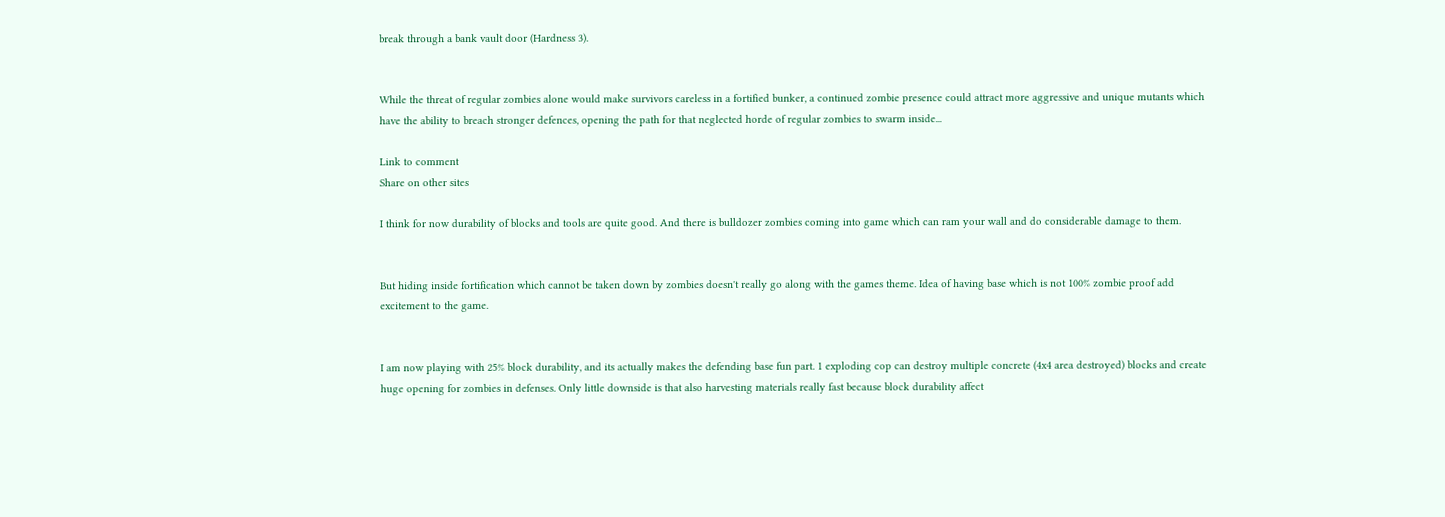break through a bank vault door (Hardness 3).


While the threat of regular zombies alone would make survivors careless in a fortified bunker, a continued zombie presence could attract more aggressive and unique mutants which have the ability to breach stronger defences, opening the path for that neglected horde of regular zombies to swarm inside...

Link to comment
Share on other sites

I think for now durability of blocks and tools are quite good. And there is bulldozer zombies coming into game which can ram your wall and do considerable damage to them.


But hiding inside fortification which cannot be taken down by zombies doesn't really go along with the games theme. Idea of having base which is not 100% zombie proof add excitement to the game.


I am now playing with 25% block durability, and its actually makes the defending base fun part. 1 exploding cop can destroy multiple concrete (4x4 area destroyed) blocks and create huge opening for zombies in defenses. Only little downside is that also harvesting materials really fast because block durability affect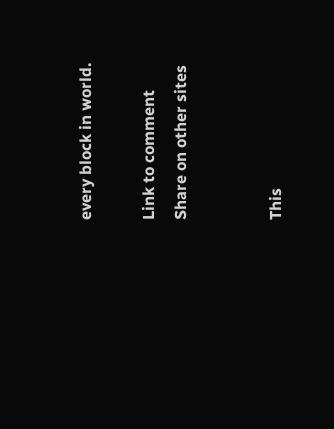every block in world.

Link to comment
Share on other sites


This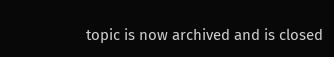topic is now archived and is closed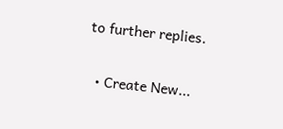to further replies.

  • Create New...